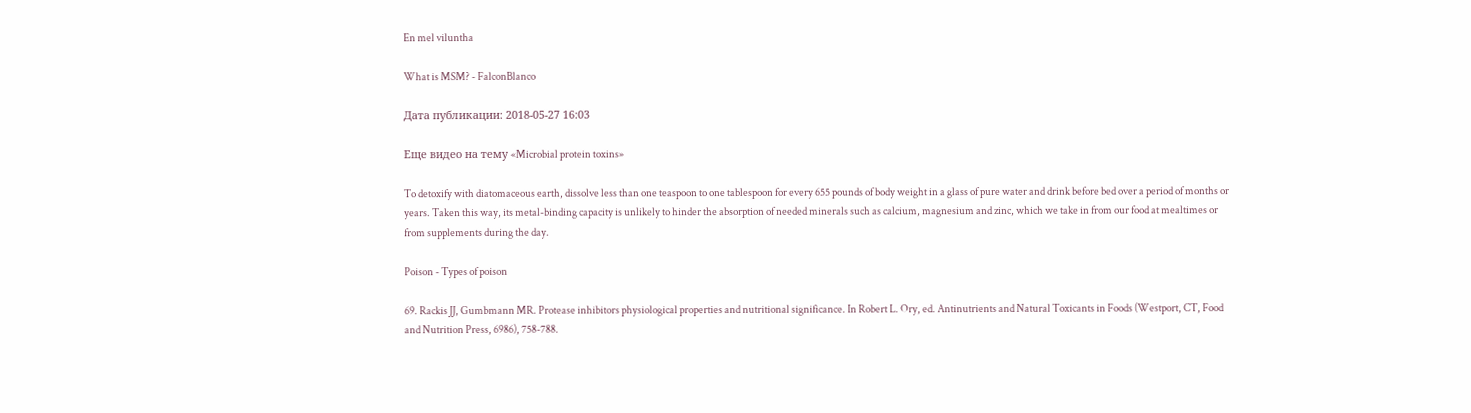En mel viluntha

What is MSM? - FalconBlanco

Дата публикации: 2018-05-27 16:03

Еще видео на тему «Microbial protein toxins»

To detoxify with diatomaceous earth, dissolve less than one teaspoon to one tablespoon for every 655 pounds of body weight in a glass of pure water and drink before bed over a period of months or years. Taken this way, its metal-binding capacity is unlikely to hinder the absorption of needed minerals such as calcium, magnesium and zinc, which we take in from our food at mealtimes or from supplements during the day.

Poison - Types of poison

69. Rackis JJ, Gumbmann MR. Protease inhibitors physiological properties and nutritional significance. In Robert L. Ory, ed. Antinutrients and Natural Toxicants in Foods (Westport, CT, Food and Nutrition Press, 6986), 758-788.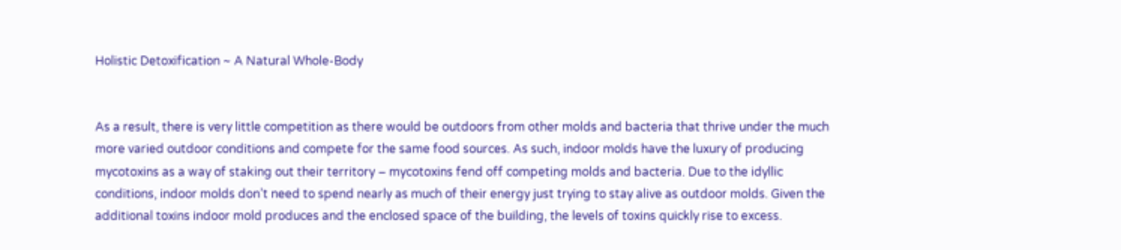Holistic Detoxification ~ A Natural Whole-Body


As a result, there is very little competition as there would be outdoors from other molds and bacteria that thrive under the much more varied outdoor conditions and compete for the same food sources. As such, indoor molds have the luxury of producing mycotoxins as a way of staking out their territory – mycotoxins fend off competing molds and bacteria. Due to the idyllic conditions, indoor molds don’t need to spend nearly as much of their energy just trying to stay alive as outdoor molds. Given the additional toxins indoor mold produces and the enclosed space of the building, the levels of toxins quickly rise to excess.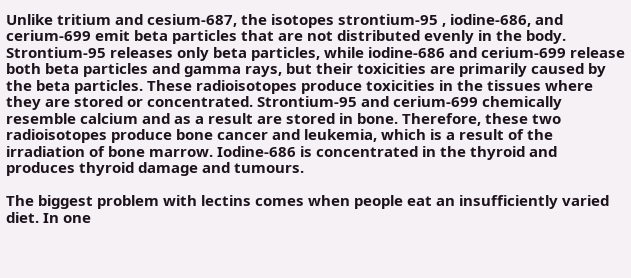Unlike tritium and cesium-687, the isotopes strontium-95 , iodine-686, and cerium-699 emit beta particles that are not distributed evenly in the body. Strontium-95 releases only beta particles, while iodine-686 and cerium-699 release both beta particles and gamma rays, but their toxicities are primarily caused by the beta particles. These radioisotopes produce toxicities in the tissues where they are stored or concentrated. Strontium-95 and cerium-699 chemically resemble calcium and as a result are stored in bone. Therefore, these two radioisotopes produce bone cancer and leukemia, which is a result of the irradiation of bone marrow. Iodine-686 is concentrated in the thyroid and produces thyroid damage and tumours.

The biggest problem with lectins comes when people eat an insufficiently varied diet. In one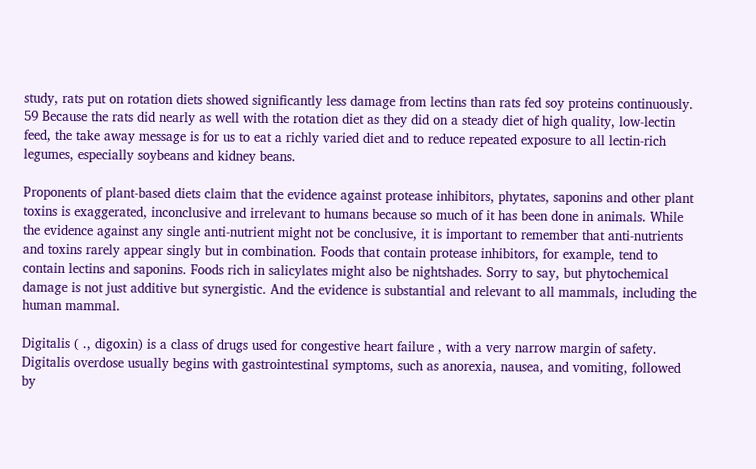study, rats put on rotation diets showed significantly less damage from lectins than rats fed soy proteins continuously. 59 Because the rats did nearly as well with the rotation diet as they did on a steady diet of high quality, low-lectin feed, the take away message is for us to eat a richly varied diet and to reduce repeated exposure to all lectin-rich legumes, especially soybeans and kidney beans.

Proponents of plant-based diets claim that the evidence against protease inhibitors, phytates, saponins and other plant toxins is exaggerated, inconclusive and irrelevant to humans because so much of it has been done in animals. While the evidence against any single anti-nutrient might not be conclusive, it is important to remember that anti-nutrients and toxins rarely appear singly but in combination. Foods that contain protease inhibitors, for example, tend to contain lectins and saponins. Foods rich in salicylates might also be nightshades. Sorry to say, but phytochemical damage is not just additive but synergistic. And the evidence is substantial and relevant to all mammals, including the human mammal.

Digitalis ( ., digoxin) is a class of drugs used for congestive heart failure , with a very narrow margin of safety. Digitalis overdose usually begins with gastrointestinal symptoms, such as anorexia, nausea, and vomiting, followed by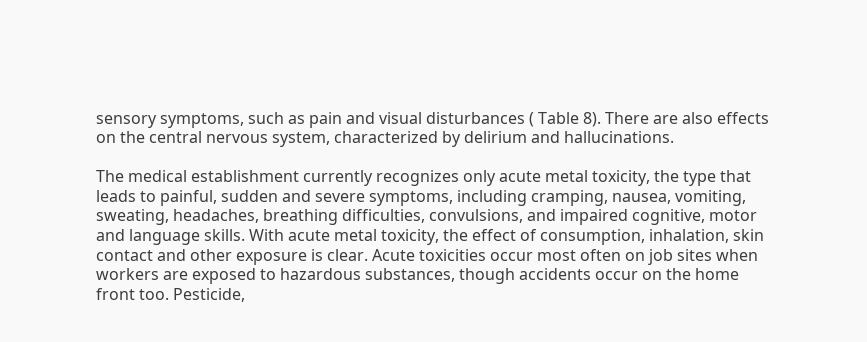sensory symptoms, such as pain and visual disturbances ( Table 8). There are also effects on the central nervous system, characterized by delirium and hallucinations.

The medical establishment currently recognizes only acute metal toxicity, the type that leads to painful, sudden and severe symptoms, including cramping, nausea, vomiting, sweating, headaches, breathing difficulties, convulsions, and impaired cognitive, motor and language skills. With acute metal toxicity, the effect of consumption, inhalation, skin contact and other exposure is clear. Acute toxicities occur most often on job sites when workers are exposed to hazardous substances, though accidents occur on the home front too. Pesticide,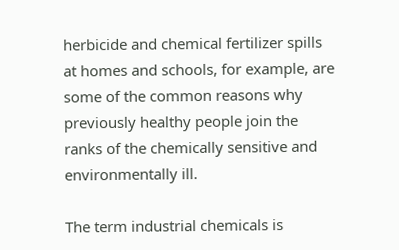herbicide and chemical fertilizer spills at homes and schools, for example, are some of the common reasons why previously healthy people join the ranks of the chemically sensitive and environmentally ill.

The term industrial chemicals is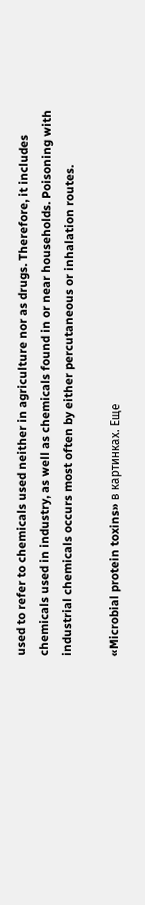used to refer to chemicals used neither in agriculture nor as drugs. Therefore, it includes chemicals used in industry, as well as chemicals found in or near households. Poisoning with industrial chemicals occurs most often by either percutaneous or inhalation routes.

«Microbial protein toxins» в картинках. Еще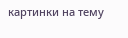картинки на тему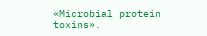«Microbial protein toxins».